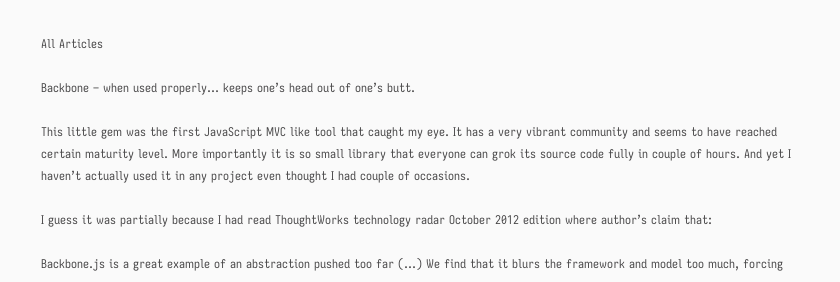All Articles

Backbone – when used properly… keeps one’s head out of one’s butt.

This little gem was the first JavaScript MVC like tool that caught my eye. It has a very vibrant community and seems to have reached certain maturity level. More importantly it is so small library that everyone can grok its source code fully in couple of hours. And yet I haven’t actually used it in any project even thought I had couple of occasions.

I guess it was partially because I had read ThoughtWorks technology radar October 2012 edition where author’s claim that:

Backbone.js is a great example of an abstraction pushed too far (…) We find that it blurs the framework and model too much, forcing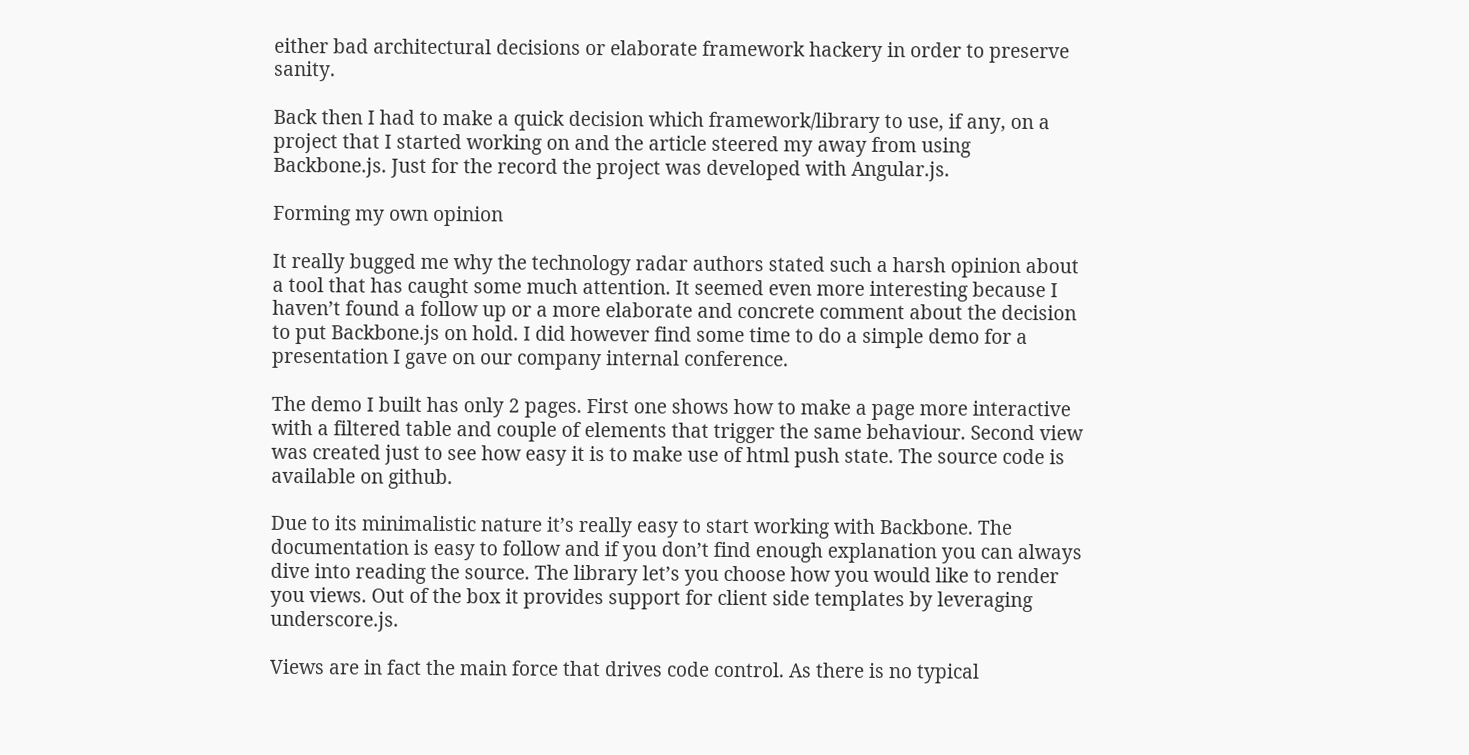either bad architectural decisions or elaborate framework hackery in order to preserve sanity.

Back then I had to make a quick decision which framework/library to use, if any, on a project that I started working on and the article steered my away from using Backbone.js. Just for the record the project was developed with Angular.js.

Forming my own opinion

It really bugged me why the technology radar authors stated such a harsh opinion about a tool that has caught some much attention. It seemed even more interesting because I haven’t found a follow up or a more elaborate and concrete comment about the decision to put Backbone.js on hold. I did however find some time to do a simple demo for a presentation I gave on our company internal conference.

The demo I built has only 2 pages. First one shows how to make a page more interactive with a filtered table and couple of elements that trigger the same behaviour. Second view was created just to see how easy it is to make use of html push state. The source code is available on github.

Due to its minimalistic nature it’s really easy to start working with Backbone. The documentation is easy to follow and if you don’t find enough explanation you can always dive into reading the source. The library let’s you choose how you would like to render you views. Out of the box it provides support for client side templates by leveraging underscore.js.

Views are in fact the main force that drives code control. As there is no typical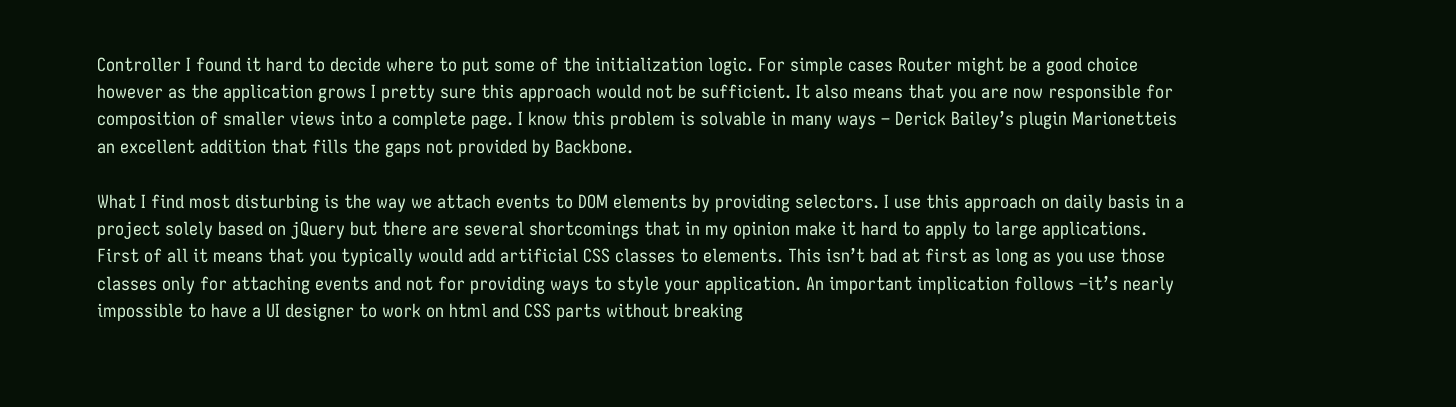Controller I found it hard to decide where to put some of the initialization logic. For simple cases Router might be a good choice however as the application grows I pretty sure this approach would not be sufficient. It also means that you are now responsible for composition of smaller views into a complete page. I know this problem is solvable in many ways – Derick Bailey’s plugin Marionetteis an excellent addition that fills the gaps not provided by Backbone.

What I find most disturbing is the way we attach events to DOM elements by providing selectors. I use this approach on daily basis in a project solely based on jQuery but there are several shortcomings that in my opinion make it hard to apply to large applications. First of all it means that you typically would add artificial CSS classes to elements. This isn’t bad at first as long as you use those classes only for attaching events and not for providing ways to style your application. An important implication follows –it’s nearly impossible to have a UI designer to work on html and CSS parts without breaking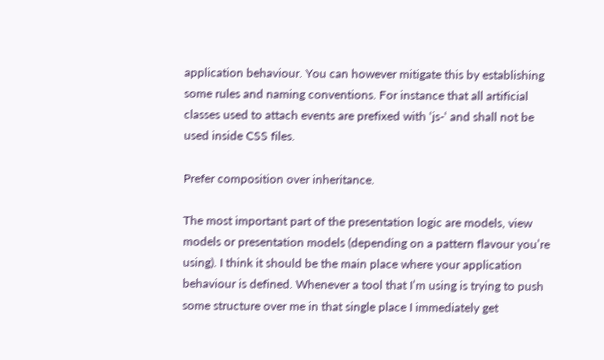application behaviour. You can however mitigate this by establishing some rules and naming conventions. For instance that all artificial classes used to attach events are prefixed with ‘js-‘ and shall not be used inside CSS files.

Prefer composition over inheritance.

The most important part of the presentation logic are models, view models or presentation models (depending on a pattern flavour you’re using). I think it should be the main place where your application behaviour is defined. Whenever a tool that I’m using is trying to push some structure over me in that single place I immediately get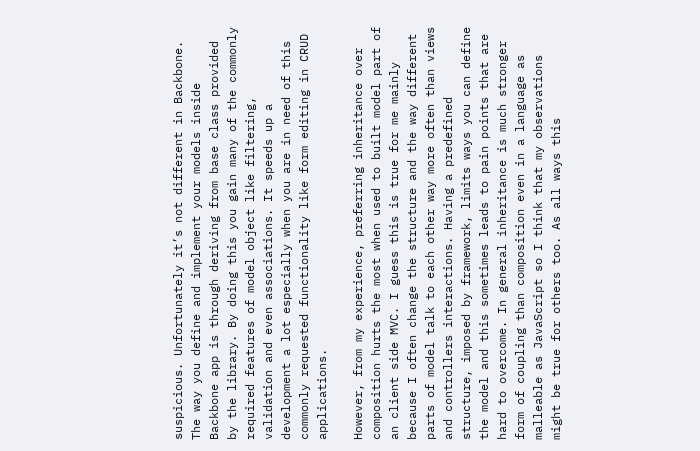suspicious. Unfortunately it’s not different in Backbone. The way you define and implement your models inside Backbone app is through deriving from base class provided by the library. By doing this you gain many of the commonly required features of model object like filtering, validation and even associations. It speeds up a development a lot especially when you are in need of this commonly requested functionality like form editing in CRUD applications.

However, from my experience, preferring inheritance over composition hurts the most when used to built model part of an client side MVC. I guess this is true for me mainly because I often change the structure and the way different parts of model talk to each other way more often than views and controllers interactions. Having a predefined structure, imposed by framework, limits ways you can define the model and this sometimes leads to pain points that are hard to overcome. In general inheritance is much stronger form of coupling than composition even in a language as malleable as JavaScript so I think that my observations might be true for others too. As all ways this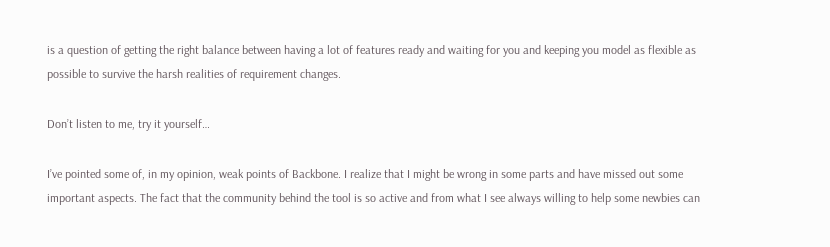is a question of getting the right balance between having a lot of features ready and waiting for you and keeping you model as flexible as possible to survive the harsh realities of requirement changes.

Don’t listen to me, try it yourself…

I’ve pointed some of, in my opinion, weak points of Backbone. I realize that I might be wrong in some parts and have missed out some important aspects. The fact that the community behind the tool is so active and from what I see always willing to help some newbies can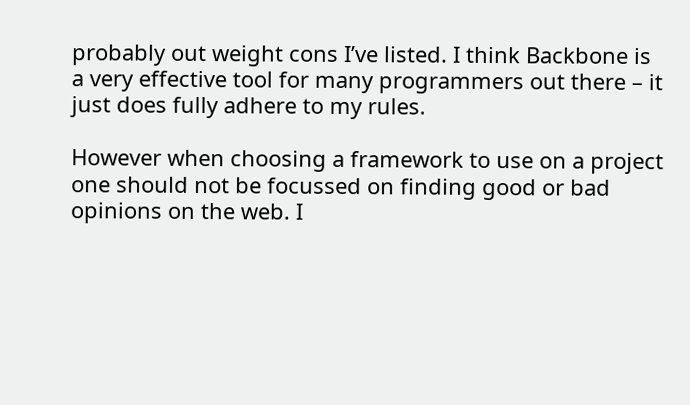probably out weight cons I’ve listed. I think Backbone is a very effective tool for many programmers out there – it just does fully adhere to my rules.

However when choosing a framework to use on a project one should not be focussed on finding good or bad opinions on the web. I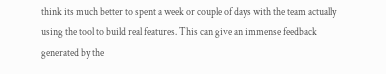think its much better to spent a week or couple of days with the team actually using the tool to build real features. This can give an immense feedback generated by the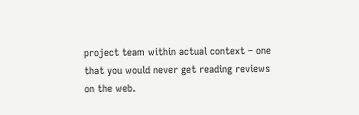project team within actual context – one that you would never get reading reviews on the web.